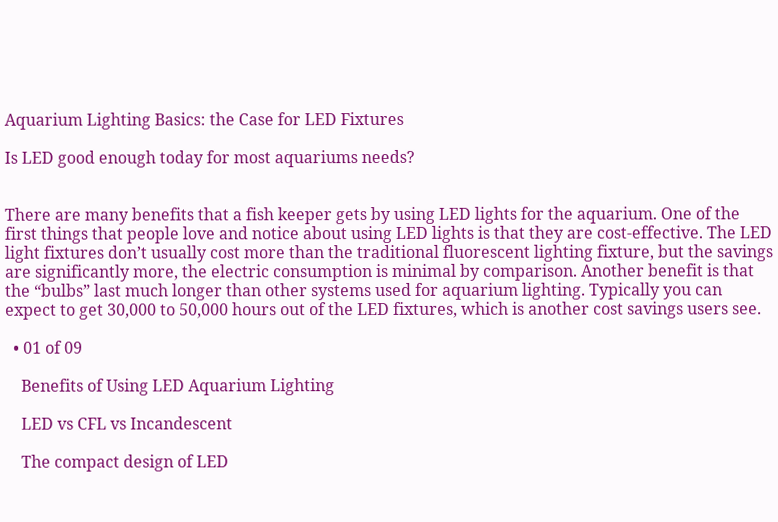Aquarium Lighting Basics: the Case for LED Fixtures

Is LED good enough today for most aquariums needs?


There are many benefits that a fish keeper gets by using LED lights for the aquarium. One of the first things that people love and notice about using LED lights is that they are cost-effective. The LED light fixtures don’t usually cost more than the traditional fluorescent lighting fixture, but the savings are significantly more, the electric consumption is minimal by comparison. Another benefit is that the “bulbs” last much longer than other systems used for aquarium lighting. Typically you can expect to get 30,000 to 50,000 hours out of the LED fixtures, which is another cost savings users see.

  • 01 of 09

    Benefits of Using LED Aquarium Lighting

    LED vs CFL vs Incandescent

    The compact design of LED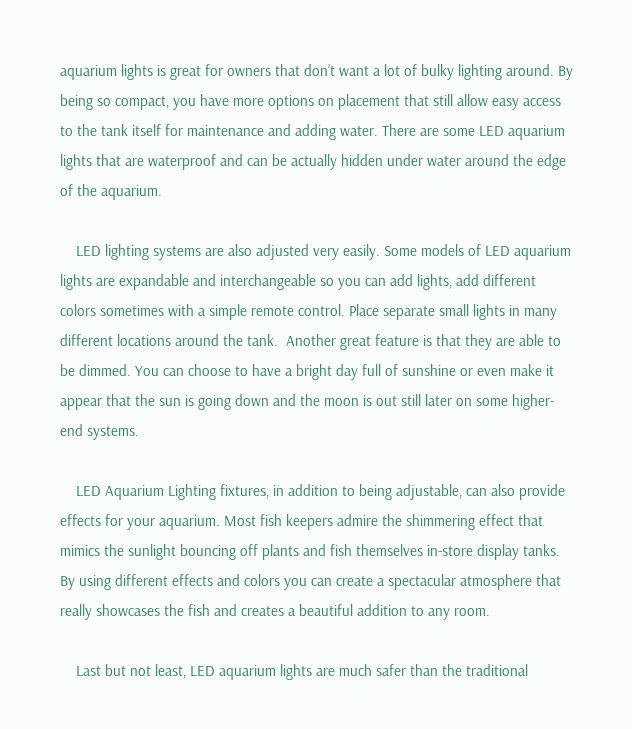aquarium lights is great for owners that don’t want a lot of bulky lighting around. By being so compact, you have more options on placement that still allow easy access to the tank itself for maintenance and adding water. There are some LED aquarium lights that are waterproof and can be actually hidden under water around the edge of the aquarium.

    LED lighting systems are also adjusted very easily. Some models of LED aquarium lights are expandable and interchangeable so you can add lights, add different colors sometimes with a simple remote control. Place separate small lights in many different locations around the tank.  Another great feature is that they are able to be dimmed. You can choose to have a bright day full of sunshine or even make it appear that the sun is going down and the moon is out still later on some higher-end systems.

    LED Aquarium Lighting fixtures, in addition to being adjustable, can also provide effects for your aquarium. Most fish keepers admire the shimmering effect that mimics the sunlight bouncing off plants and fish themselves in-store display tanks. By using different effects and colors you can create a spectacular atmosphere that really showcases the fish and creates a beautiful addition to any room.

    Last but not least, LED aquarium lights are much safer than the traditional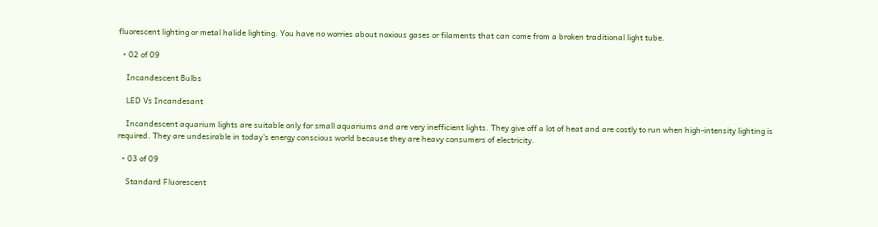fluorescent lighting or metal halide lighting. You have no worries about noxious gases or filaments that can come from a broken traditional light tube.

  • 02 of 09

    Incandescent Bulbs

    LED Vs Incandesant

    Incandescent aquarium lights are suitable only for small aquariums and are very inefficient lights. They give off a lot of heat and are costly to run when high-intensity lighting is required. They are undesirable in today's energy conscious world because they are heavy consumers of electricity.

  • 03 of 09

    Standard Fluorescent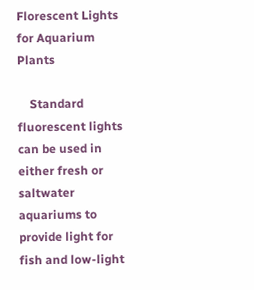Florescent Lights for Aquarium Plants

    Standard fluorescent lights can be used in either fresh or saltwater aquariums to provide light for fish and low-light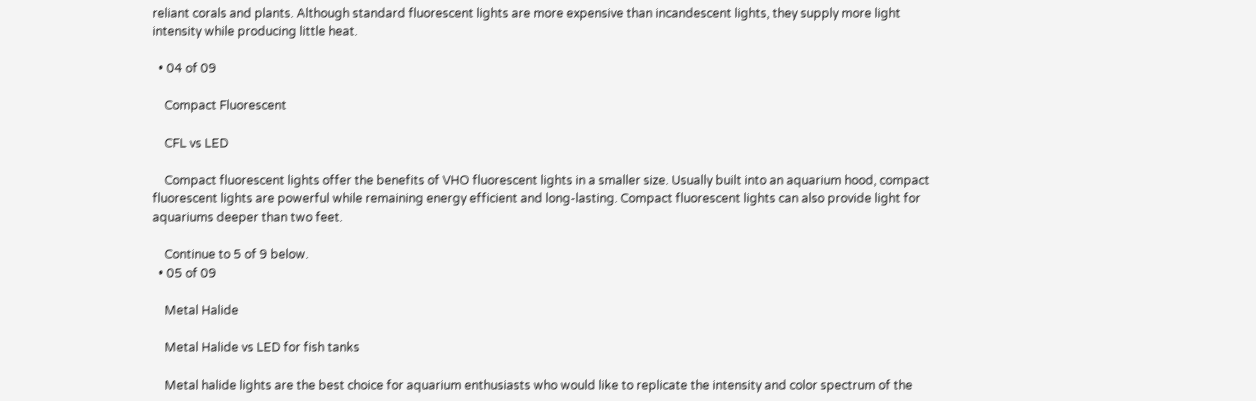reliant corals and plants. Although standard fluorescent lights are more expensive than incandescent lights, they supply more light intensity while producing little heat.

  • 04 of 09

    Compact Fluorescent

    CFL vs LED

    Compact fluorescent lights offer the benefits of VHO fluorescent lights in a smaller size. Usually built into an aquarium hood, compact fluorescent lights are powerful while remaining energy efficient and long-lasting. Compact fluorescent lights can also provide light for aquariums deeper than two feet.

    Continue to 5 of 9 below.
  • 05 of 09

    Metal Halide

    Metal Halide vs LED for fish tanks

    Metal halide lights are the best choice for aquarium enthusiasts who would like to replicate the intensity and color spectrum of the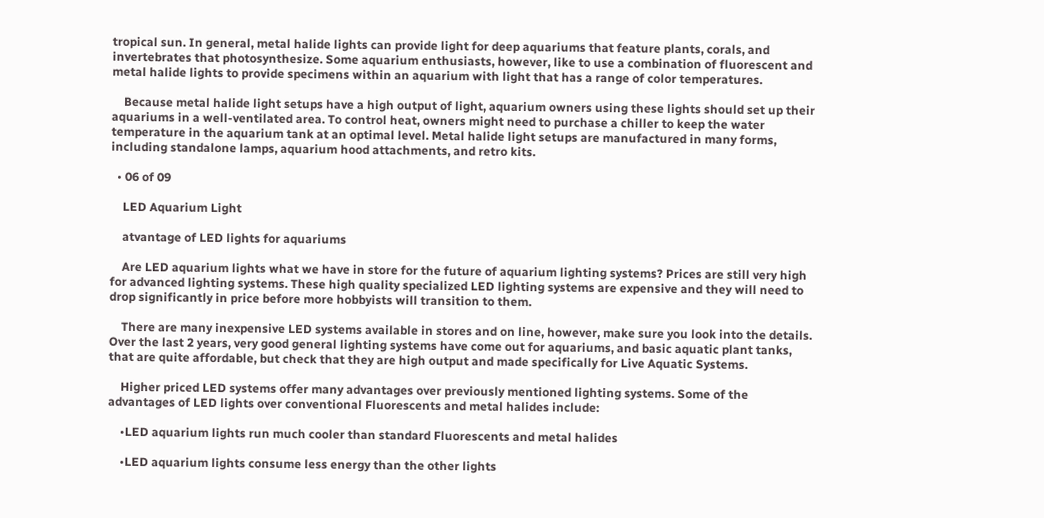tropical sun. In general, metal halide lights can provide light for deep aquariums that feature plants, corals, and invertebrates that photosynthesize. Some aquarium enthusiasts, however, like to use a combination of fluorescent and metal halide lights to provide specimens within an aquarium with light that has a range of color temperatures.

    Because metal halide light setups have a high output of light, aquarium owners using these lights should set up their aquariums in a well-ventilated area. To control heat, owners might need to purchase a chiller to keep the water temperature in the aquarium tank at an optimal level. Metal halide light setups are manufactured in many forms, including standalone lamps, aquarium hood attachments, and retro kits.

  • 06 of 09

    LED Aquarium Light

    atvantage of LED lights for aquariums

    Are LED aquarium lights what we have in store for the future of aquarium lighting systems? Prices are still very high for advanced lighting systems. These high quality specialized LED lighting systems are expensive and they will need to drop significantly in price before more hobbyists will transition to them.

    There are many inexpensive LED systems available in stores and on line, however, make sure you look into the details. Over the last 2 years, very good general lighting systems have come out for aquariums, and basic aquatic plant tanks, that are quite affordable, but check that they are high output and made specifically for Live Aquatic Systems.

    Higher priced LED systems offer many advantages over previously mentioned lighting systems. Some of the advantages of LED lights over conventional Fluorescents and metal halides include:

    •LED aquarium lights run much cooler than standard Fluorescents and metal halides

    •LED aquarium lights consume less energy than the other lights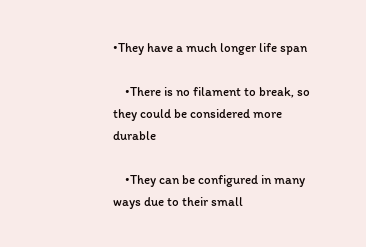•They have a much longer life span

    •There is no filament to break, so they could be considered more durable

    •They can be configured in many ways due to their small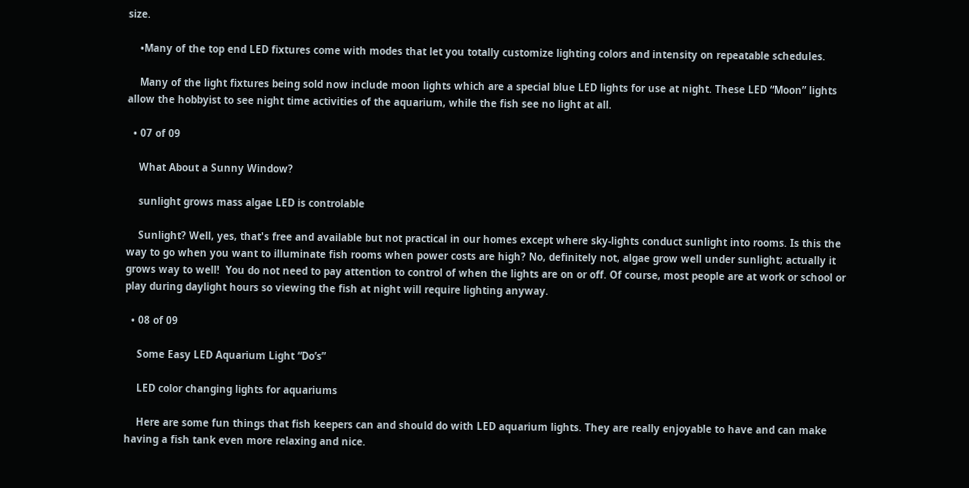size.

    •Many of the top end LED fixtures come with modes that let you totally customize lighting colors and intensity on repeatable schedules.

    Many of the light fixtures being sold now include moon lights which are a special blue LED lights for use at night. These LED “Moon” lights allow the hobbyist to see night time activities of the aquarium, while the fish see no light at all.

  • 07 of 09

    What About a Sunny Window?

    sunlight grows mass algae LED is controlable

    Sunlight? Well, yes, that's free and available but not practical in our homes except where sky-lights conduct sunlight into rooms. Is this the way to go when you want to illuminate fish rooms when power costs are high? No, definitely not, algae grow well under sunlight; actually it grows way to well!  You do not need to pay attention to control of when the lights are on or off. Of course, most people are at work or school or play during daylight hours so viewing the fish at night will require lighting anyway.

  • 08 of 09

    Some Easy LED Aquarium Light “Do’s”

    LED color changing lights for aquariums

    Here are some fun things that fish keepers can and should do with LED aquarium lights. They are really enjoyable to have and can make having a fish tank even more relaxing and nice.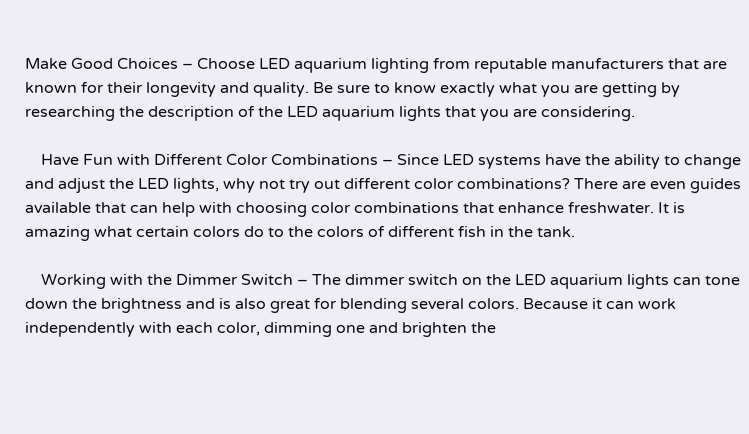Make Good Choices – Choose LED aquarium lighting from reputable manufacturers that are known for their longevity and quality. Be sure to know exactly what you are getting by researching the description of the LED aquarium lights that you are considering.

    Have Fun with Different Color Combinations – Since LED systems have the ability to change and adjust the LED lights, why not try out different color combinations? There are even guides available that can help with choosing color combinations that enhance freshwater. It is amazing what certain colors do to the colors of different fish in the tank.

    Working with the Dimmer Switch – The dimmer switch on the LED aquarium lights can tone down the brightness and is also great for blending several colors. Because it can work independently with each color, dimming one and brighten the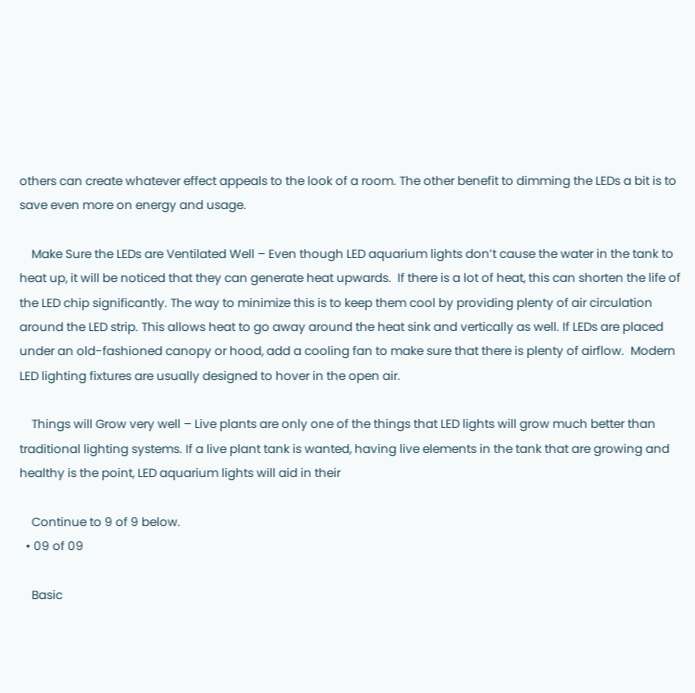others can create whatever effect appeals to the look of a room. The other benefit to dimming the LEDs a bit is to save even more on energy and usage.

    Make Sure the LEDs are Ventilated Well – Even though LED aquarium lights don’t cause the water in the tank to heat up, it will be noticed that they can generate heat upwards.  If there is a lot of heat, this can shorten the life of the LED chip significantly. The way to minimize this is to keep them cool by providing plenty of air circulation around the LED strip. This allows heat to go away around the heat sink and vertically as well. If LEDs are placed under an old-fashioned canopy or hood, add a cooling fan to make sure that there is plenty of airflow.  Modern LED lighting fixtures are usually designed to hover in the open air.

    Things will Grow very well – Live plants are only one of the things that LED lights will grow much better than traditional lighting systems. If a live plant tank is wanted, having live elements in the tank that are growing and healthy is the point, LED aquarium lights will aid in their

    Continue to 9 of 9 below.
  • 09 of 09

    Basic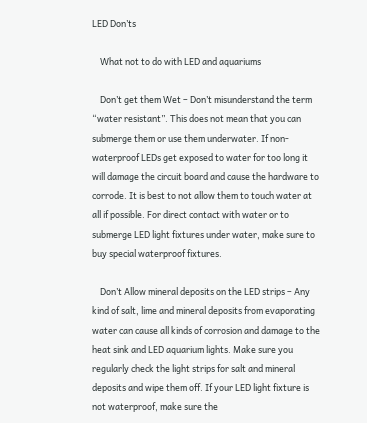LED Don’ts

    What not to do with LED and aquariums

    Don’t get them Wet – Don’t misunderstand the term “water resistant”. This does not mean that you can submerge them or use them underwater. If non-waterproof LEDs get exposed to water for too long it will damage the circuit board and cause the hardware to corrode. It is best to not allow them to touch water at all if possible. For direct contact with water or to submerge LED light fixtures under water, make sure to buy special waterproof fixtures.

    Don’t Allow mineral deposits on the LED strips – Any kind of salt, lime and mineral deposits from evaporating water can cause all kinds of corrosion and damage to the heat sink and LED aquarium lights. Make sure you regularly check the light strips for salt and mineral deposits and wipe them off. If your LED light fixture is not waterproof, make sure the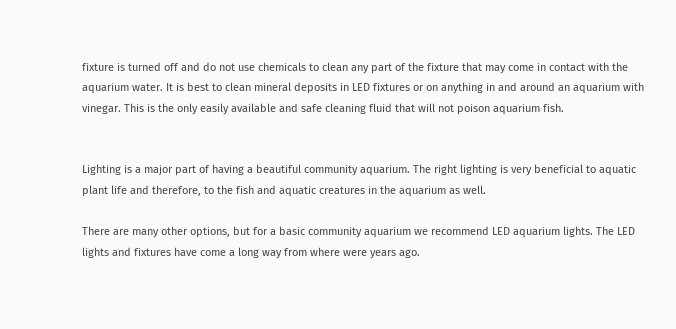fixture is turned off and do not use chemicals to clean any part of the fixture that may come in contact with the aquarium water. It is best to clean mineral deposits in LED fixtures or on anything in and around an aquarium with vinegar. This is the only easily available and safe cleaning fluid that will not poison aquarium fish.


Lighting is a major part of having a beautiful community aquarium. The right lighting is very beneficial to aquatic plant life and therefore, to the fish and aquatic creatures in the aquarium as well.

There are many other options, but for a basic community aquarium we recommend LED aquarium lights. The LED lights and fixtures have come a long way from where were years ago.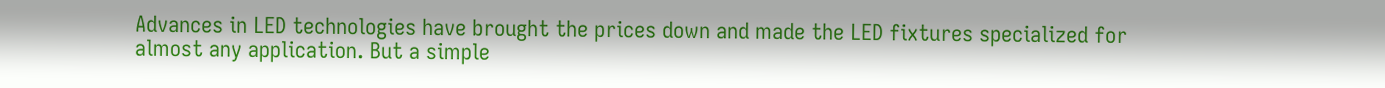Advances in LED technologies have brought the prices down and made the LED fixtures specialized for almost any application. But a simple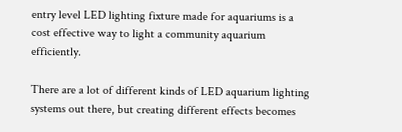entry level LED lighting fixture made for aquariums is a cost effective way to light a community aquarium efficiently.

There are a lot of different kinds of LED aquarium lighting systems out there, but creating different effects becomes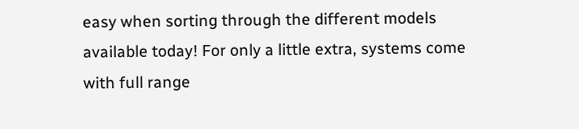easy when sorting through the different models available today! For only a little extra, systems come with full range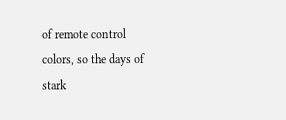of remote control colors, so the days of stark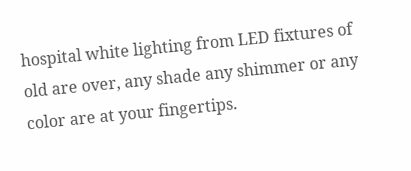hospital white lighting from LED fixtures of old are over, any shade any shimmer or any color are at your fingertips.